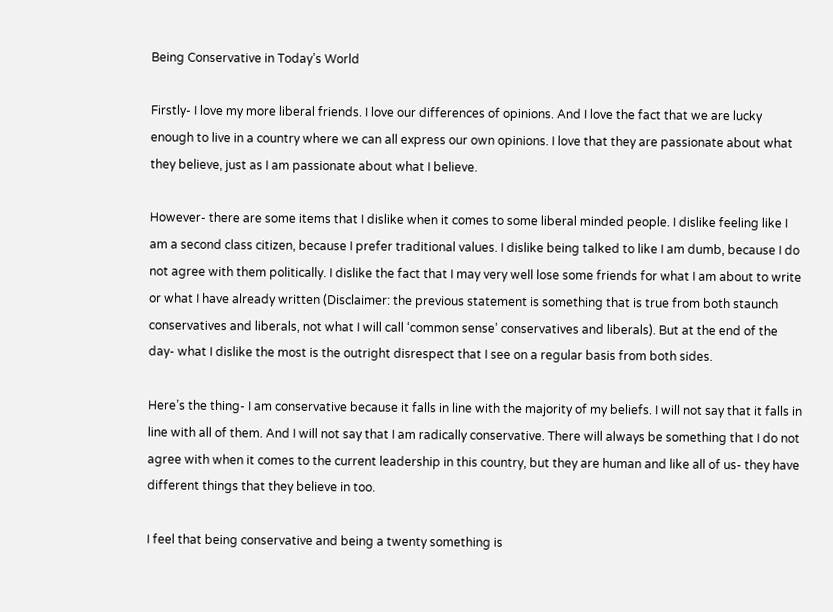Being Conservative in Today’s World

Firstly- I love my more liberal friends. I love our differences of opinions. And I love the fact that we are lucky enough to live in a country where we can all express our own opinions. I love that they are passionate about what they believe, just as I am passionate about what I believe.

However- there are some items that I dislike when it comes to some liberal minded people. I dislike feeling like I am a second class citizen, because I prefer traditional values. I dislike being talked to like I am dumb, because I do not agree with them politically. I dislike the fact that I may very well lose some friends for what I am about to write or what I have already written (Disclaimer: the previous statement is something that is true from both staunch conservatives and liberals, not what I will call ‘common sense’ conservatives and liberals). But at the end of the day- what I dislike the most is the outright disrespect that I see on a regular basis from both sides.

Here’s the thing- I am conservative because it falls in line with the majority of my beliefs. I will not say that it falls in line with all of them. And I will not say that I am radically conservative. There will always be something that I do not agree with when it comes to the current leadership in this country, but they are human and like all of us- they have different things that they believe in too.

I feel that being conservative and being a twenty something is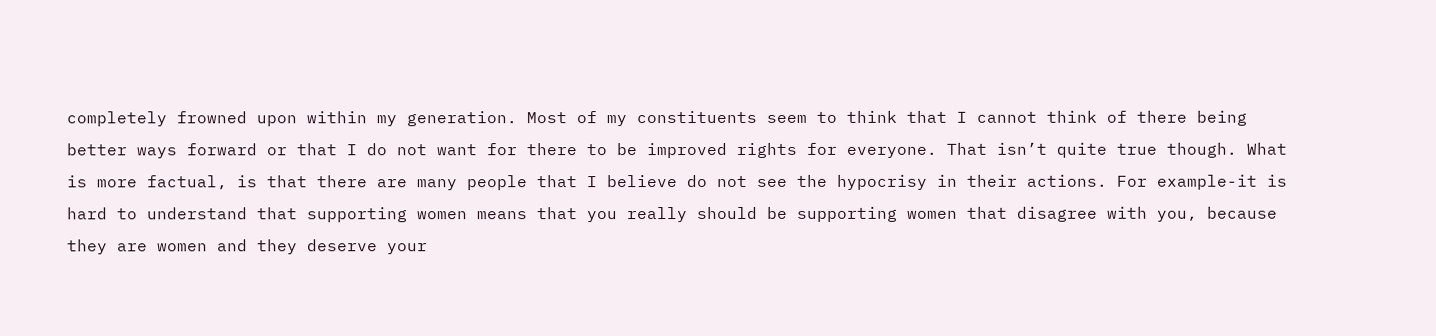completely frowned upon within my generation. Most of my constituents seem to think that I cannot think of there being better ways forward or that I do not want for there to be improved rights for everyone. That isn’t quite true though. What is more factual, is that there are many people that I believe do not see the hypocrisy in their actions. For example-it is hard to understand that supporting women means that you really should be supporting women that disagree with you, because they are women and they deserve your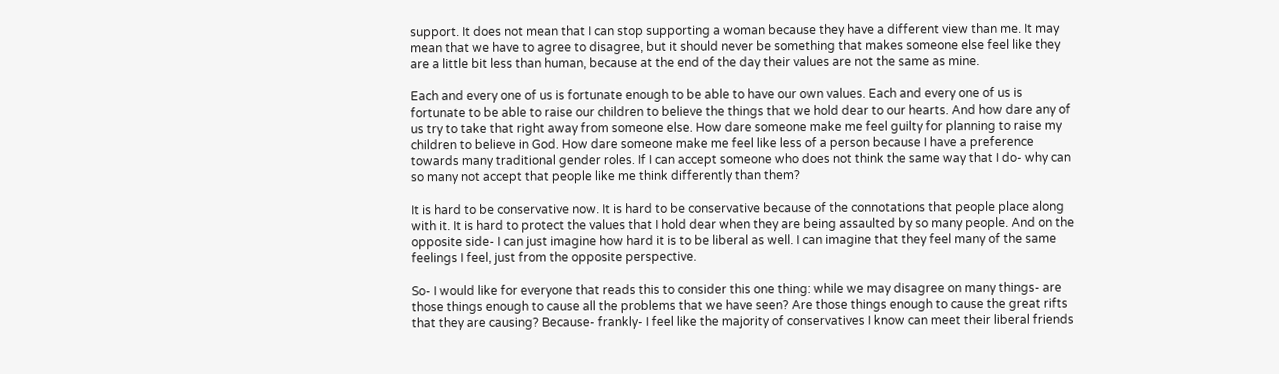support. It does not mean that I can stop supporting a woman because they have a different view than me. It may mean that we have to agree to disagree, but it should never be something that makes someone else feel like they are a little bit less than human, because at the end of the day their values are not the same as mine.

Each and every one of us is fortunate enough to be able to have our own values. Each and every one of us is fortunate to be able to raise our children to believe the things that we hold dear to our hearts. And how dare any of us try to take that right away from someone else. How dare someone make me feel guilty for planning to raise my children to believe in God. How dare someone make me feel like less of a person because I have a preference towards many traditional gender roles. If I can accept someone who does not think the same way that I do- why can so many not accept that people like me think differently than them?

It is hard to be conservative now. It is hard to be conservative because of the connotations that people place along with it. It is hard to protect the values that I hold dear when they are being assaulted by so many people. And on the opposite side- I can just imagine how hard it is to be liberal as well. I can imagine that they feel many of the same feelings I feel, just from the opposite perspective.

So- I would like for everyone that reads this to consider this one thing: while we may disagree on many things- are those things enough to cause all the problems that we have seen? Are those things enough to cause the great rifts that they are causing? Because- frankly- I feel like the majority of conservatives I know can meet their liberal friends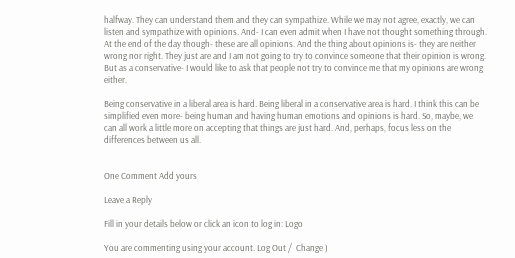halfway. They can understand them and they can sympathize. While we may not agree, exactly, we can listen and sympathize with opinions. And- I can even admit when I have not thought something through. At the end of the day though- these are all opinions. And the thing about opinions is- they are neither wrong nor right. They just are and I am not going to try to convince someone that their opinion is wrong. But as a conservative- I would like to ask that people not try to convince me that my opinions are wrong either.

Being conservative in a liberal area is hard. Being liberal in a conservative area is hard. I think this can be simplified even more- being human and having human emotions and opinions is hard. So, maybe, we can all work a little more on accepting that things are just hard. And, perhaps, focus less on the differences between us all.


One Comment Add yours

Leave a Reply

Fill in your details below or click an icon to log in: Logo

You are commenting using your account. Log Out /  Change )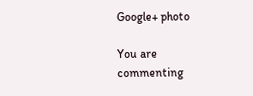Google+ photo

You are commenting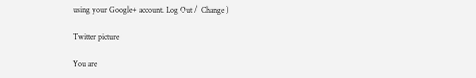using your Google+ account. Log Out /  Change )

Twitter picture

You are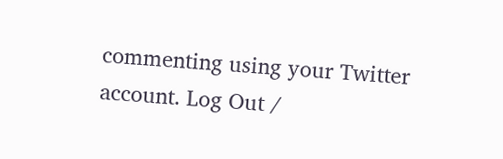commenting using your Twitter account. Log Out /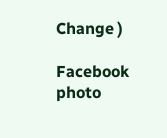Change )

Facebook photo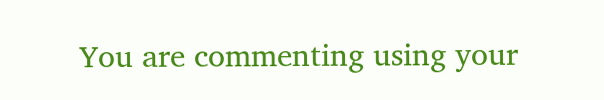You are commenting using your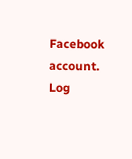Facebook account. Log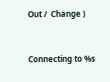Out /  Change )


Connecting to %s